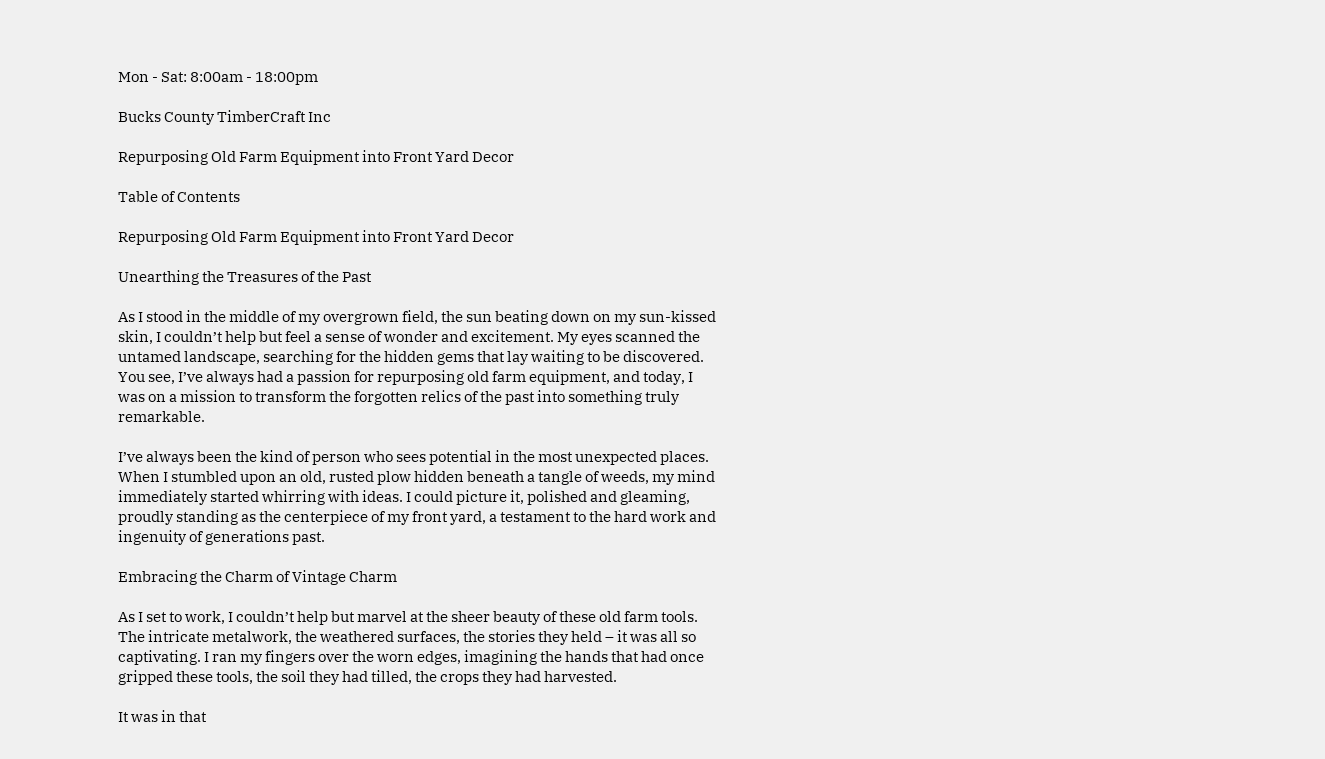Mon - Sat: 8:00am - 18:00pm

Bucks County TimberCraft Inc

Repurposing Old Farm Equipment into Front Yard Decor

Table of Contents

Repurposing Old Farm Equipment into Front Yard Decor

Unearthing the Treasures of the Past

As I stood in the middle of my overgrown field, the sun beating down on my sun-kissed skin, I couldn’t help but feel a sense of wonder and excitement. My eyes scanned the untamed landscape, searching for the hidden gems that lay waiting to be discovered. You see, I’ve always had a passion for repurposing old farm equipment, and today, I was on a mission to transform the forgotten relics of the past into something truly remarkable.

I’ve always been the kind of person who sees potential in the most unexpected places. When I stumbled upon an old, rusted plow hidden beneath a tangle of weeds, my mind immediately started whirring with ideas. I could picture it, polished and gleaming, proudly standing as the centerpiece of my front yard, a testament to the hard work and ingenuity of generations past.

Embracing the Charm of Vintage Charm

As I set to work, I couldn’t help but marvel at the sheer beauty of these old farm tools. The intricate metalwork, the weathered surfaces, the stories they held – it was all so captivating. I ran my fingers over the worn edges, imagining the hands that had once gripped these tools, the soil they had tilled, the crops they had harvested.

It was in that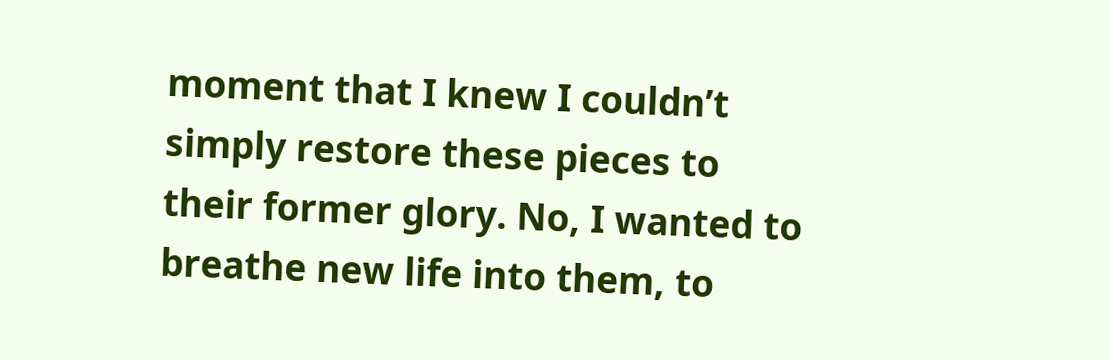moment that I knew I couldn’t simply restore these pieces to their former glory. No, I wanted to breathe new life into them, to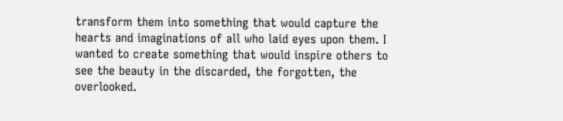transform them into something that would capture the hearts and imaginations of all who laid eyes upon them. I wanted to create something that would inspire others to see the beauty in the discarded, the forgotten, the overlooked.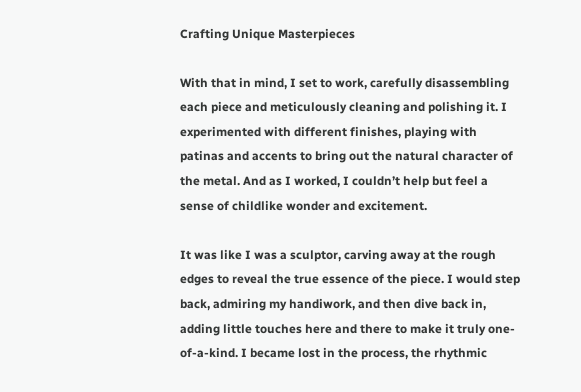Crafting Unique Masterpieces

With that in mind, I set to work, carefully disassembling each piece and meticulously cleaning and polishing it. I experimented with different finishes, playing with patinas and accents to bring out the natural character of the metal. And as I worked, I couldn’t help but feel a sense of childlike wonder and excitement.

It was like I was a sculptor, carving away at the rough edges to reveal the true essence of the piece. I would step back, admiring my handiwork, and then dive back in, adding little touches here and there to make it truly one-of-a-kind. I became lost in the process, the rhythmic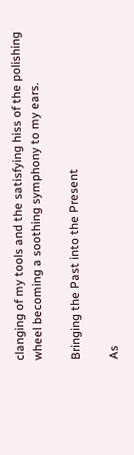clanging of my tools and the satisfying hiss of the polishing wheel becoming a soothing symphony to my ears.

Bringing the Past into the Present

As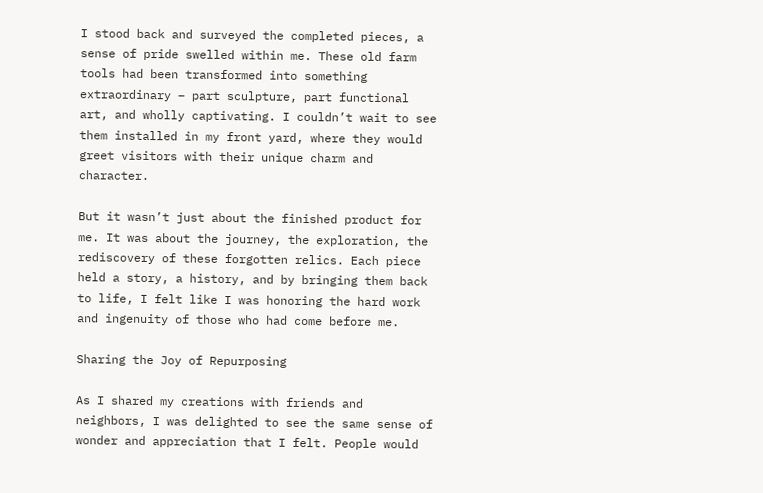I stood back and surveyed the completed pieces, a sense of pride swelled within me. These old farm tools had been transformed into something extraordinary – part sculpture, part functional art, and wholly captivating. I couldn’t wait to see them installed in my front yard, where they would greet visitors with their unique charm and character.

But it wasn’t just about the finished product for me. It was about the journey, the exploration, the rediscovery of these forgotten relics. Each piece held a story, a history, and by bringing them back to life, I felt like I was honoring the hard work and ingenuity of those who had come before me.

Sharing the Joy of Repurposing

As I shared my creations with friends and neighbors, I was delighted to see the same sense of wonder and appreciation that I felt. People would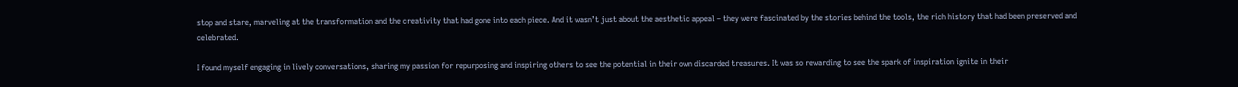stop and stare, marveling at the transformation and the creativity that had gone into each piece. And it wasn’t just about the aesthetic appeal – they were fascinated by the stories behind the tools, the rich history that had been preserved and celebrated.

I found myself engaging in lively conversations, sharing my passion for repurposing and inspiring others to see the potential in their own discarded treasures. It was so rewarding to see the spark of inspiration ignite in their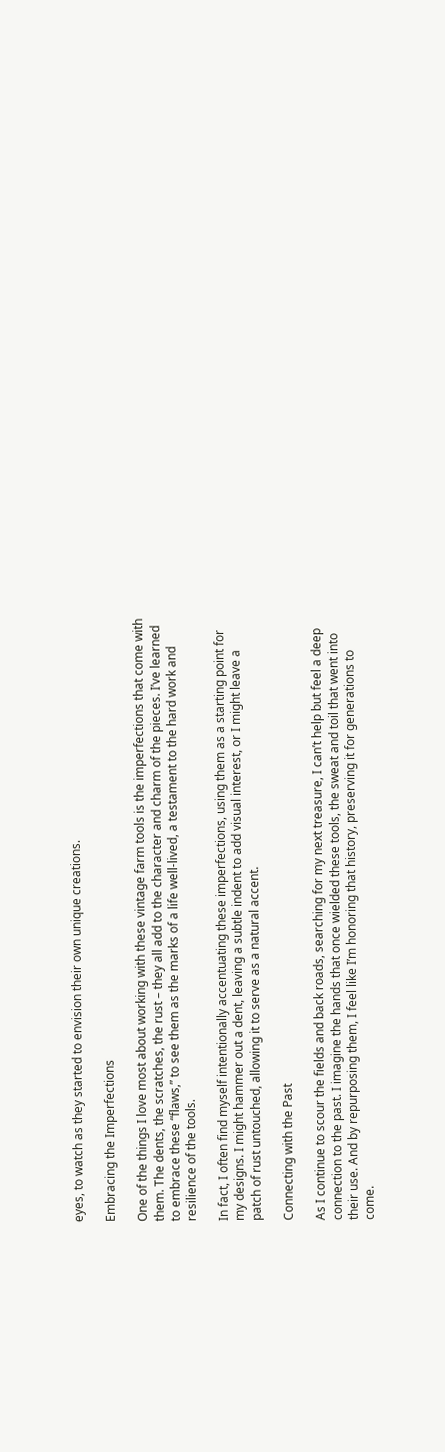eyes, to watch as they started to envision their own unique creations.

Embracing the Imperfections

One of the things I love most about working with these vintage farm tools is the imperfections that come with them. The dents, the scratches, the rust – they all add to the character and charm of the pieces. I’ve learned to embrace these “flaws,” to see them as the marks of a life well-lived, a testament to the hard work and resilience of the tools.

In fact, I often find myself intentionally accentuating these imperfections, using them as a starting point for my designs. I might hammer out a dent, leaving a subtle indent to add visual interest, or I might leave a patch of rust untouched, allowing it to serve as a natural accent.

Connecting with the Past

As I continue to scour the fields and back roads, searching for my next treasure, I can’t help but feel a deep connection to the past. I imagine the hands that once wielded these tools, the sweat and toil that went into their use. And by repurposing them, I feel like I’m honoring that history, preserving it for generations to come.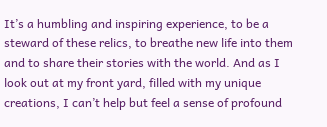It’s a humbling and inspiring experience, to be a steward of these relics, to breathe new life into them and to share their stories with the world. And as I look out at my front yard, filled with my unique creations, I can’t help but feel a sense of profound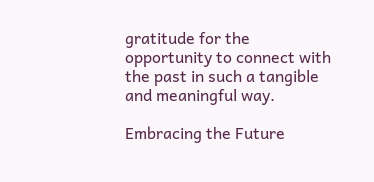gratitude for the opportunity to connect with the past in such a tangible and meaningful way.

Embracing the Future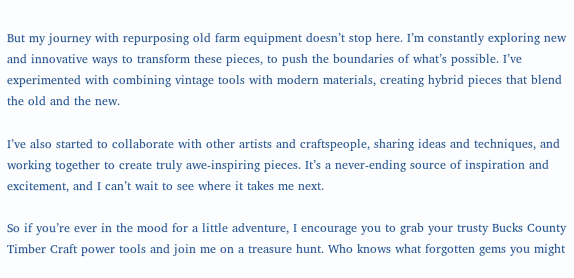But my journey with repurposing old farm equipment doesn’t stop here. I’m constantly exploring new and innovative ways to transform these pieces, to push the boundaries of what’s possible. I’ve experimented with combining vintage tools with modern materials, creating hybrid pieces that blend the old and the new.

I’ve also started to collaborate with other artists and craftspeople, sharing ideas and techniques, and working together to create truly awe-inspiring pieces. It’s a never-ending source of inspiration and excitement, and I can’t wait to see where it takes me next.

So if you’re ever in the mood for a little adventure, I encourage you to grab your trusty Bucks County Timber Craft power tools and join me on a treasure hunt. Who knows what forgotten gems you might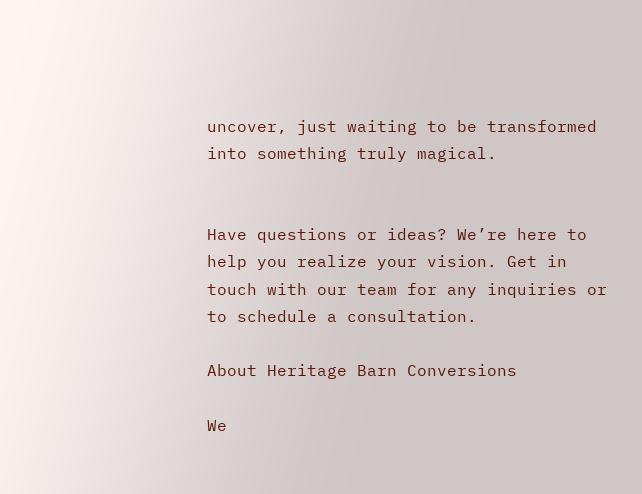uncover, just waiting to be transformed into something truly magical.


Have questions or ideas? We’re here to help you realize your vision. Get in touch with our team for any inquiries or to schedule a consultation.

About Heritage Barn Conversions

We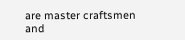are master craftsmen and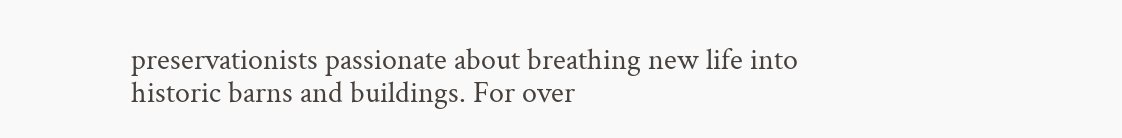preservationists passionate about breathing new life into historic barns and buildings. For over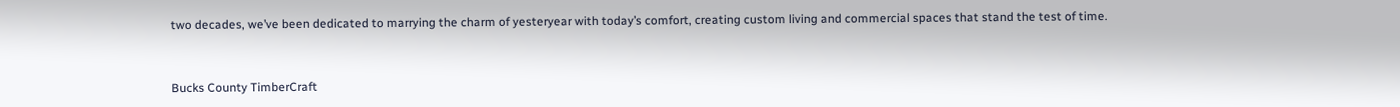two decades, we’ve been dedicated to marrying the charm of yesteryear with today’s comfort, creating custom living and commercial spaces that stand the test of time.


Bucks County TimberCraft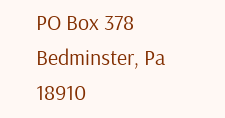PO Box 378
Bedminster, Pa 18910